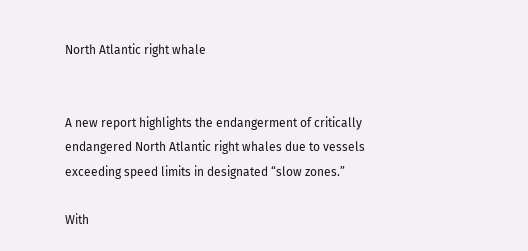North Atlantic right whale


A new report highlights the endangerment of critically endangered North Atlantic right whales due to vessels exceeding speed limits in designated “slow zones.”

With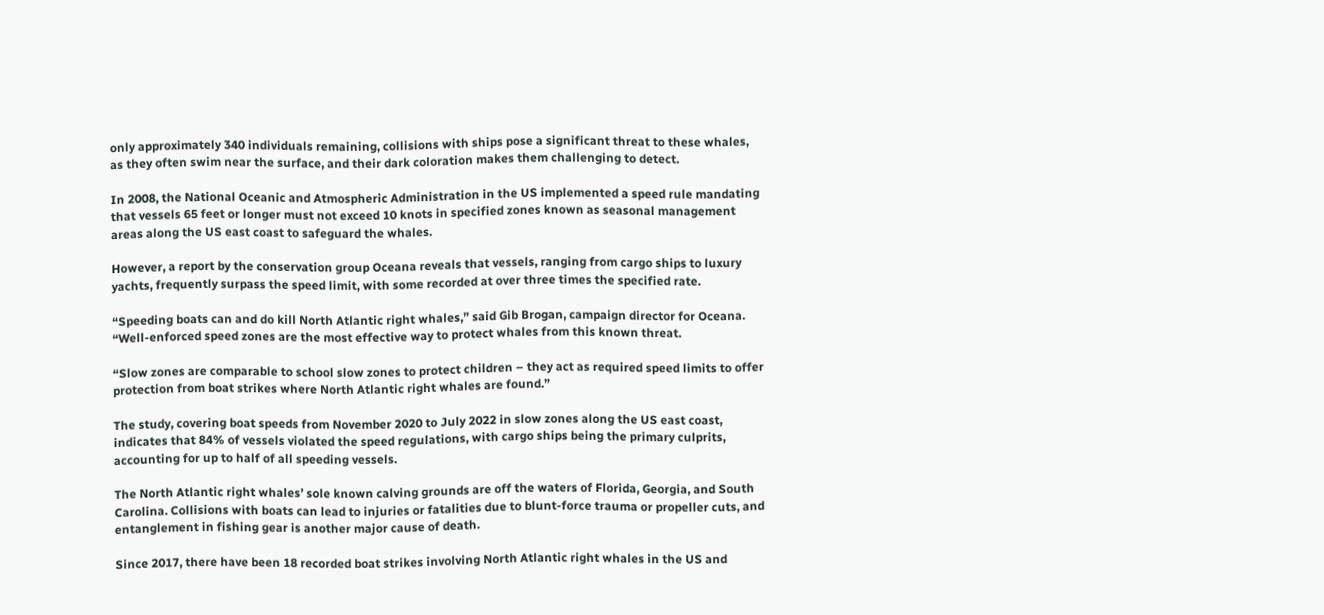only approximately 340 individuals remaining, collisions with ships pose a significant threat to these whales, as they often swim near the surface, and their dark coloration makes them challenging to detect.

In 2008, the National Oceanic and Atmospheric Administration in the US implemented a speed rule mandating that vessels 65 feet or longer must not exceed 10 knots in specified zones known as seasonal management areas along the US east coast to safeguard the whales.

However, a report by the conservation group Oceana reveals that vessels, ranging from cargo ships to luxury yachts, frequently surpass the speed limit, with some recorded at over three times the specified rate.

“Speeding boats can and do kill North Atlantic right whales,” said Gib Brogan, campaign director for Oceana. “Well-enforced speed zones are the most effective way to protect whales from this known threat.

“Slow zones are comparable to school slow zones to protect children – they act as required speed limits to offer protection from boat strikes where North Atlantic right whales are found.”

The study, covering boat speeds from November 2020 to July 2022 in slow zones along the US east coast, indicates that 84% of vessels violated the speed regulations, with cargo ships being the primary culprits, accounting for up to half of all speeding vessels.

The North Atlantic right whales’ sole known calving grounds are off the waters of Florida, Georgia, and South Carolina. Collisions with boats can lead to injuries or fatalities due to blunt-force trauma or propeller cuts, and entanglement in fishing gear is another major cause of death.

Since 2017, there have been 18 recorded boat strikes involving North Atlantic right whales in the US and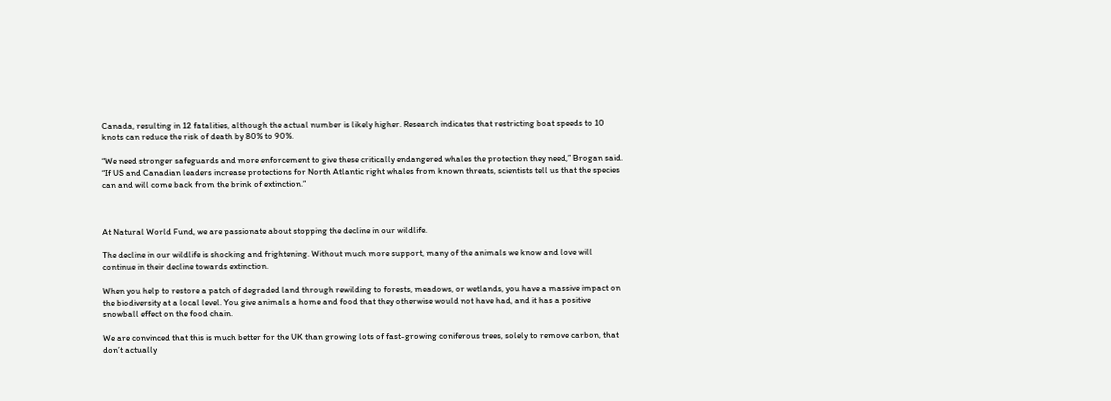Canada, resulting in 12 fatalities, although the actual number is likely higher. Research indicates that restricting boat speeds to 10 knots can reduce the risk of death by 80% to 90%.

“We need stronger safeguards and more enforcement to give these critically endangered whales the protection they need,” Brogan said. “If US and Canadian leaders increase protections for North Atlantic right whales from known threats, scientists tell us that the species can and will come back from the brink of extinction.”



At Natural World Fund, we are passionate about stopping the decline in our wildlife.

The decline in our wildlife is shocking and frightening. Without much more support, many of the animals we know and love will continue in their decline towards extinction.

When you help to restore a patch of degraded land through rewilding to forests, meadows, or wetlands, you have a massive impact on the biodiversity at a local level. You give animals a home and food that they otherwise would not have had, and it has a positive snowball effect on the food chain.

We are convinced that this is much better for the UK than growing lots of fast-growing coniferous trees, solely to remove carbon, that don’t actually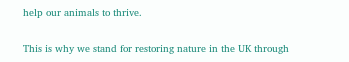help our animals to thrive.

This is why we stand for restoring nature in the UK through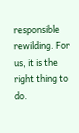responsible rewilding. For us, it is the right thing to do.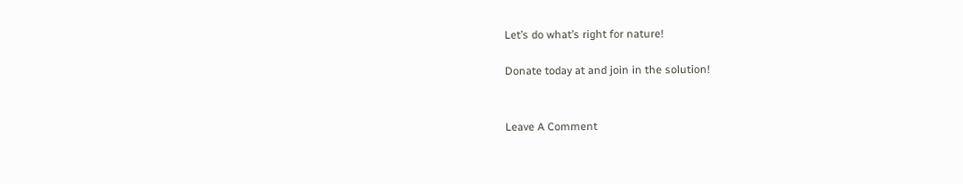Let’s do what’s right for nature!

Donate today at and join in the solution!


Leave A Comment